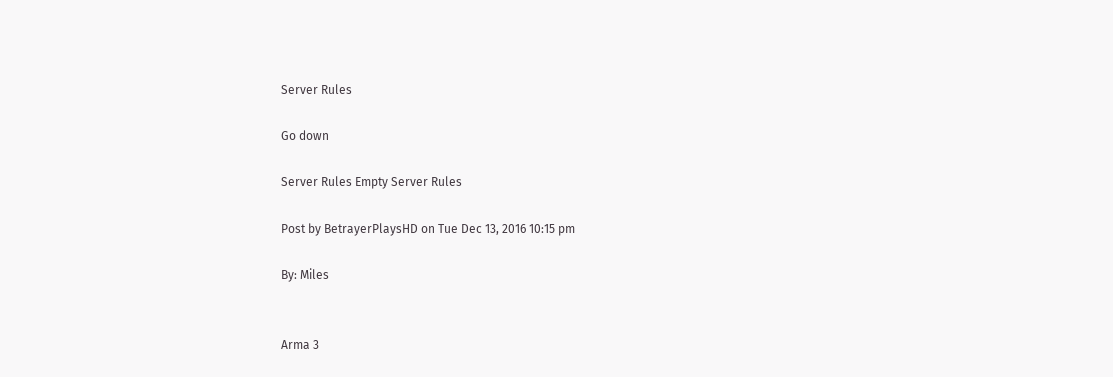Server Rules

Go down

Server Rules Empty Server Rules

Post by BetrayerPlaysHD on Tue Dec 13, 2016 10:15 pm

By: Miles


Arma 3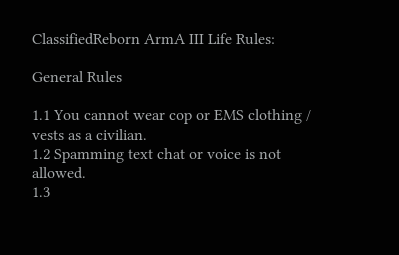ClassifiedReborn ArmA III Life Rules:

General Rules

1.1 You cannot wear cop or EMS clothing / vests as a civilian.
1.2 Spamming text chat or voice is not allowed.
1.3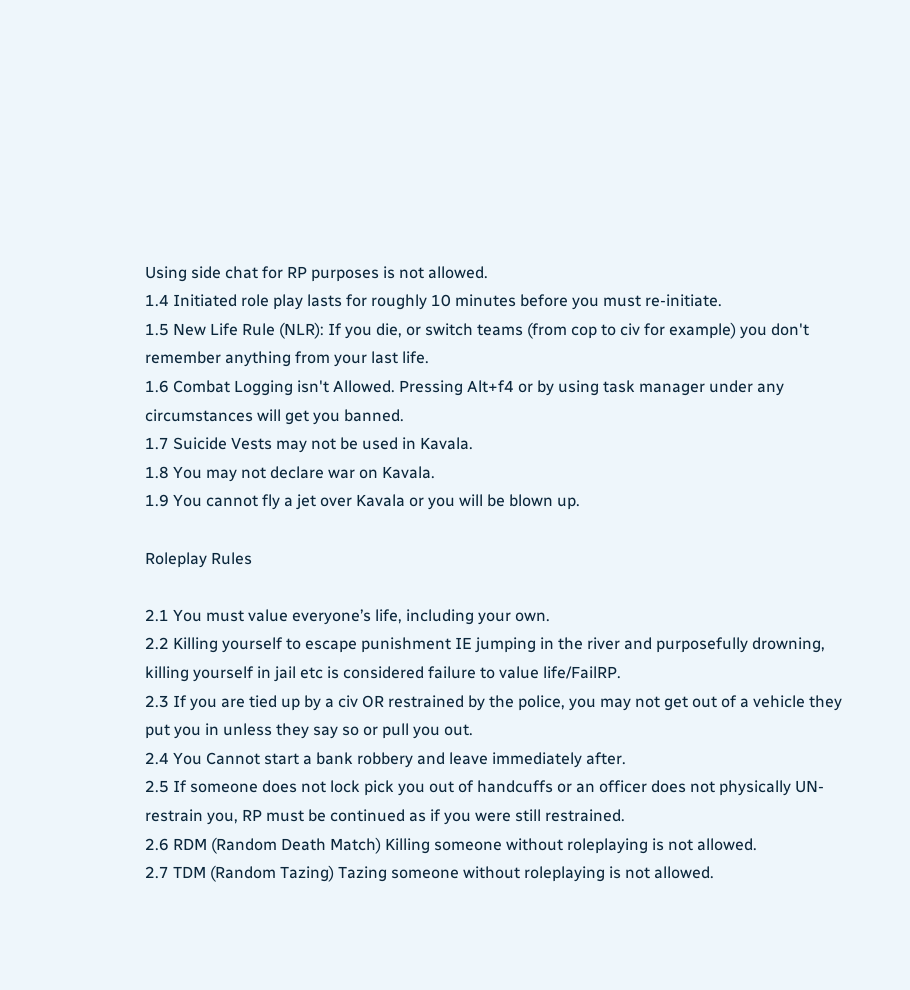Using side chat for RP purposes is not allowed.
1.4 Initiated role play lasts for roughly 10 minutes before you must re-initiate.
1.5 New Life Rule (NLR): If you die, or switch teams (from cop to civ for example) you don't remember anything from your last life.
1.6 Combat Logging isn't Allowed. Pressing Alt+f4 or by using task manager under any circumstances will get you banned.
1.7 Suicide Vests may not be used in Kavala.
1.8 You may not declare war on Kavala.
1.9 You cannot fly a jet over Kavala or you will be blown up.

Roleplay Rules

2.1 You must value everyone’s life, including your own.
2.2 Killing yourself to escape punishment IE jumping in the river and purposefully drowning, killing yourself in jail etc is considered failure to value life/FailRP.
2.3 If you are tied up by a civ OR restrained by the police, you may not get out of a vehicle they put you in unless they say so or pull you out.
2.4 You Cannot start a bank robbery and leave immediately after.
2.5 If someone does not lock pick you out of handcuffs or an officer does not physically UN-restrain you, RP must be continued as if you were still restrained.
2.6 RDM (Random Death Match) Killing someone without roleplaying is not allowed.
2.7 TDM (Random Tazing) Tazing someone without roleplaying is not allowed.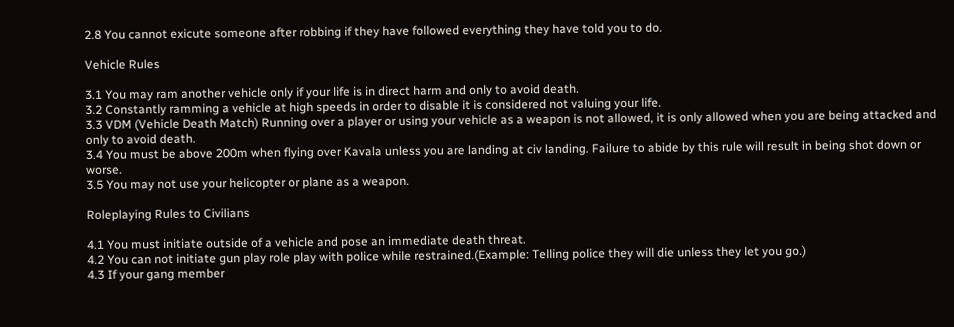2.8 You cannot exicute someone after robbing if they have followed everything they have told you to do.

Vehicle Rules

3.1 You may ram another vehicle only if your life is in direct harm and only to avoid death.
3.2 Constantly ramming a vehicle at high speeds in order to disable it is considered not valuing your life.
3.3 VDM (Vehicle Death Match) Running over a player or using your vehicle as a weapon is not allowed, it is only allowed when you are being attacked and only to avoid death.
3.4 You must be above 200m when flying over Kavala unless you are landing at civ landing. Failure to abide by this rule will result in being shot down or worse.
3.5 You may not use your helicopter or plane as a weapon.

Roleplaying Rules to Civilians

4.1 You must initiate outside of a vehicle and pose an immediate death threat.
4.2 You can not initiate gun play role play with police while restrained.(Example: Telling police they will die unless they let you go.)
4.3 If your gang member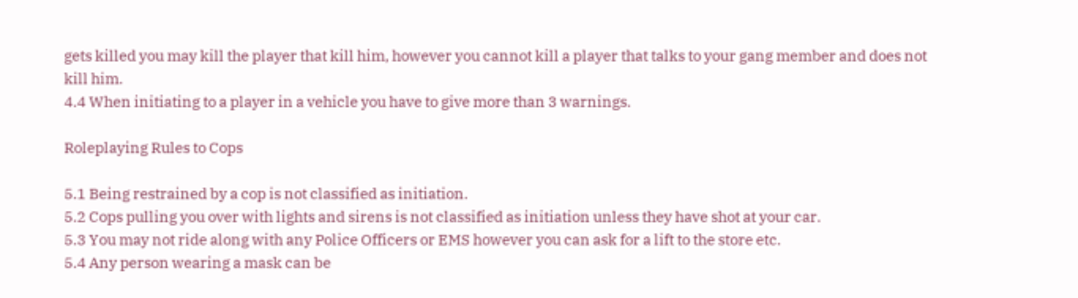gets killed you may kill the player that kill him, however you cannot kill a player that talks to your gang member and does not kill him.
4.4 When initiating to a player in a vehicle you have to give more than 3 warnings.

Roleplaying Rules to Cops

5.1 Being restrained by a cop is not classified as initiation.
5.2 Cops pulling you over with lights and sirens is not classified as initiation unless they have shot at your car.
5.3 You may not ride along with any Police Officers or EMS however you can ask for a lift to the store etc.
5.4 Any person wearing a mask can be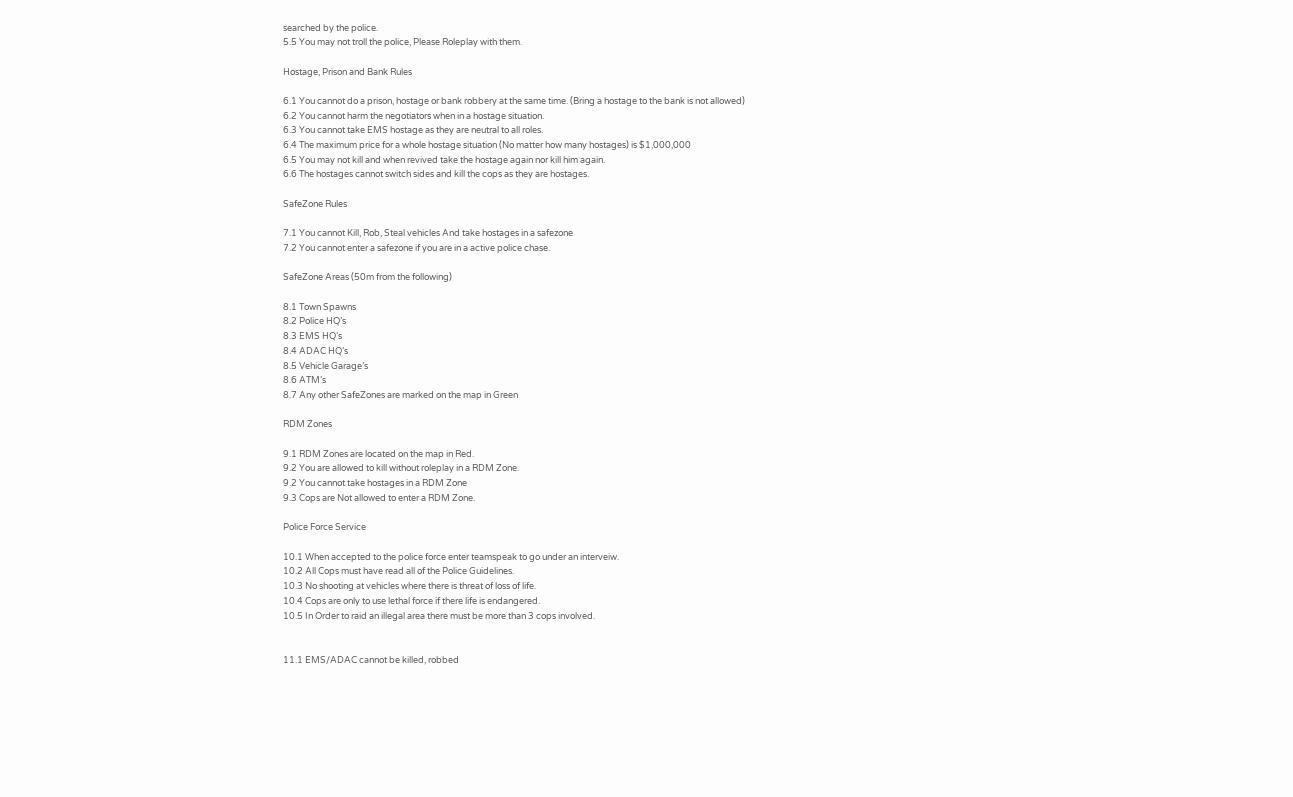searched by the police.
5.5 You may not troll the police, Please Roleplay with them.

Hostage, Prison and Bank Rules

6.1 You cannot do a prison, hostage or bank robbery at the same time. (Bring a hostage to the bank is not allowed)
6.2 You cannot harm the negotiators when in a hostage situation.
6.3 You cannot take EMS hostage as they are neutral to all roles.
6.4 The maximum price for a whole hostage situation (No matter how many hostages) is $1,000,000
6.5 You may not kill and when revived take the hostage again nor kill him again.
6.6 The hostages cannot switch sides and kill the cops as they are hostages.

SafeZone Rules

7.1 You cannot Kill, Rob, Steal vehicles And take hostages in a safezone
7.2 You cannot enter a safezone if you are in a active police chase.

SafeZone Areas (50m from the following)

8.1 Town Spawns
8.2 Police HQ’s
8.3 EMS HQ’s
8.4 ADAC HQ’s
8.5 Vehicle Garage’s
8.6 ATM’s
8.7 Any other SafeZones are marked on the map in Green

RDM Zones

9.1 RDM Zones are located on the map in Red.
9.2 You are allowed to kill without roleplay in a RDM Zone.
9.2 You cannot take hostages in a RDM Zone
9.3 Cops are Not allowed to enter a RDM Zone.

Police Force Service

10.1 When accepted to the police force enter teamspeak to go under an interveiw.
10.2 All Cops must have read all of the Police Guidelines.
10.3 No shooting at vehicles where there is threat of loss of life.
10.4 Cops are only to use lethal force if there life is endangered.
10.5 In Order to raid an illegal area there must be more than 3 cops involved.


11.1 EMS/ADAC cannot be killed, robbed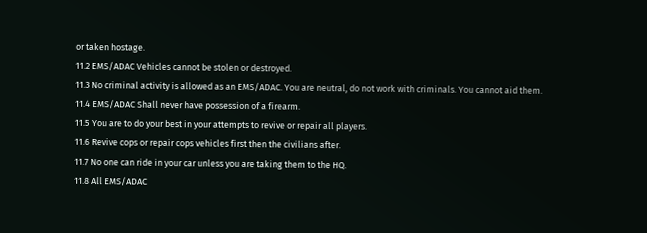or taken hostage.
11.2 EMS/ADAC Vehicles cannot be stolen or destroyed.
11.3 No criminal activity is allowed as an EMS/ADAC. You are neutral, do not work with criminals. You cannot aid them.
11.4 EMS/ADAC Shall never have possession of a firearm.
11.5 You are to do your best in your attempts to revive or repair all players.
11.6 Revive cops or repair cops vehicles first then the civilians after.
11.7 No one can ride in your car unless you are taking them to the HQ.
11.8 All EMS/ADAC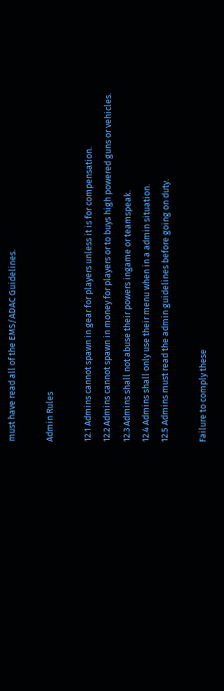must have read all of the EMS/ADAC Guidelines.

Admin Rules

12.1 Admins cannot spawn in gear for players unless it is for compensation.
12.2 Admins cannot spawn in money for players or to buys high powered guns or vehicles.
12.3 Admins shall not abuse their powers ingame or teamspeak.
12.4 Admins shall only use their menu when in a admin situation.
12.5 Admins must read the admin guidelines before going on duty.

Failure to comply these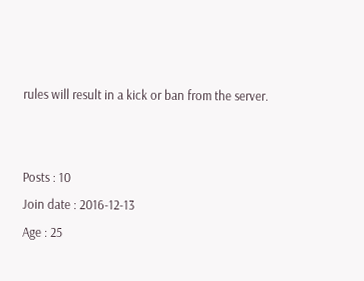rules will result in a kick or ban from the server.


Posts : 10
Join date : 2016-12-13
Age : 25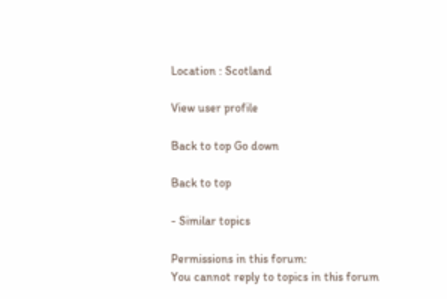Location : Scotland

View user profile

Back to top Go down

Back to top

- Similar topics

Permissions in this forum:
You cannot reply to topics in this forum